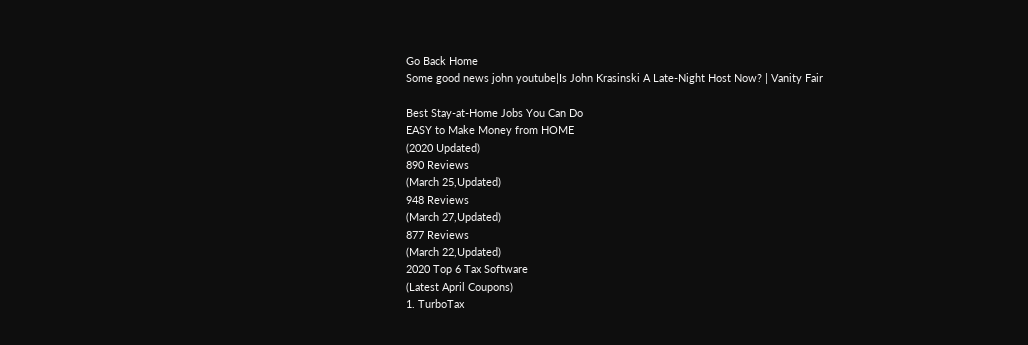Go Back Home
Some good news john youtube|Is John Krasinski A Late-Night Host Now? | Vanity Fair

Best Stay-at-Home Jobs You Can Do
EASY to Make Money from HOME
(2020 Updated)
890 Reviews
(March 25,Updated)
948 Reviews
(March 27,Updated)
877 Reviews
(March 22,Updated)
2020 Top 6 Tax Software
(Latest April Coupons)
1. TurboTax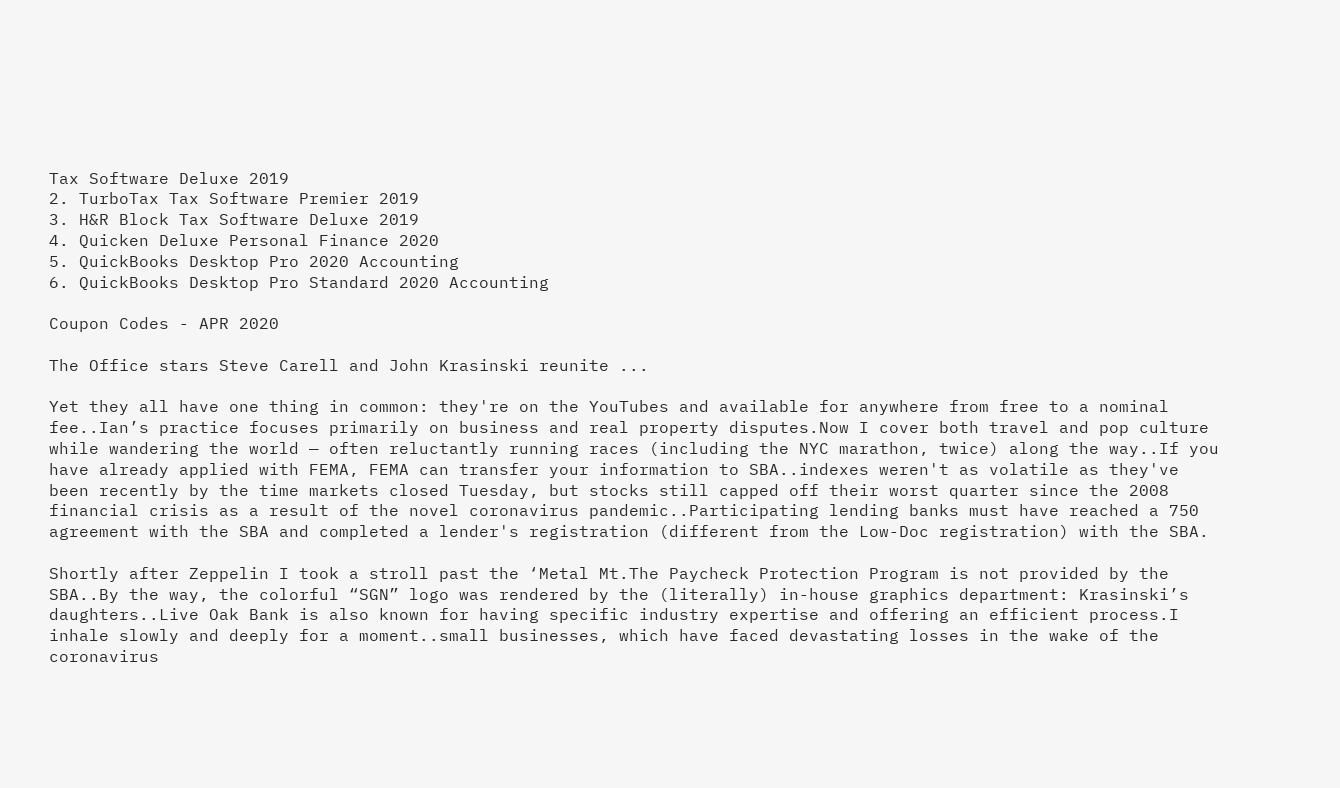Tax Software Deluxe 2019
2. TurboTax Tax Software Premier 2019
3. H&R Block Tax Software Deluxe 2019
4. Quicken Deluxe Personal Finance 2020
5. QuickBooks Desktop Pro 2020 Accounting
6. QuickBooks Desktop Pro Standard 2020 Accounting

Coupon Codes - APR 2020

The Office stars Steve Carell and John Krasinski reunite ...

Yet they all have one thing in common: they're on the YouTubes and available for anywhere from free to a nominal fee..Ian’s practice focuses primarily on business and real property disputes.Now I cover both travel and pop culture while wandering the world — often reluctantly running races (including the NYC marathon, twice) along the way..If you have already applied with FEMA, FEMA can transfer your information to SBA..indexes weren't as volatile as they've been recently by the time markets closed Tuesday, but stocks still capped off their worst quarter since the 2008 financial crisis as a result of the novel coronavirus pandemic..Participating lending banks must have reached a 750 agreement with the SBA and completed a lender's registration (different from the Low-Doc registration) with the SBA.

Shortly after Zeppelin I took a stroll past the ‘Metal Mt.The Paycheck Protection Program is not provided by the SBA..By the way, the colorful “SGN” logo was rendered by the (literally) in-house graphics department: Krasinski’s daughters..Live Oak Bank is also known for having specific industry expertise and offering an efficient process.I inhale slowly and deeply for a moment..small businesses, which have faced devastating losses in the wake of the coronavirus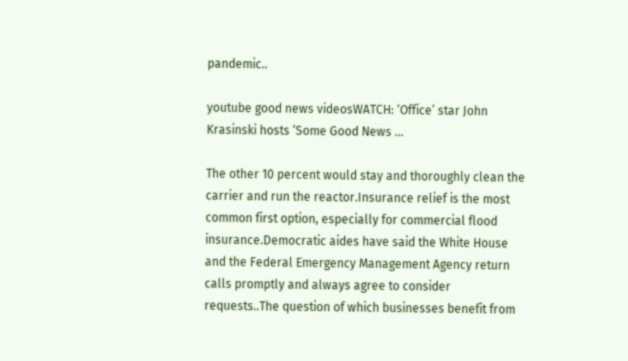pandemic..

youtube good news videosWATCH: ‘Office’ star John Krasinski hosts ‘Some Good News ...

The other 10 percent would stay and thoroughly clean the carrier and run the reactor.Insurance relief is the most common first option, especially for commercial flood insurance.Democratic aides have said the White House and the Federal Emergency Management Agency return calls promptly and always agree to consider requests..The question of which businesses benefit from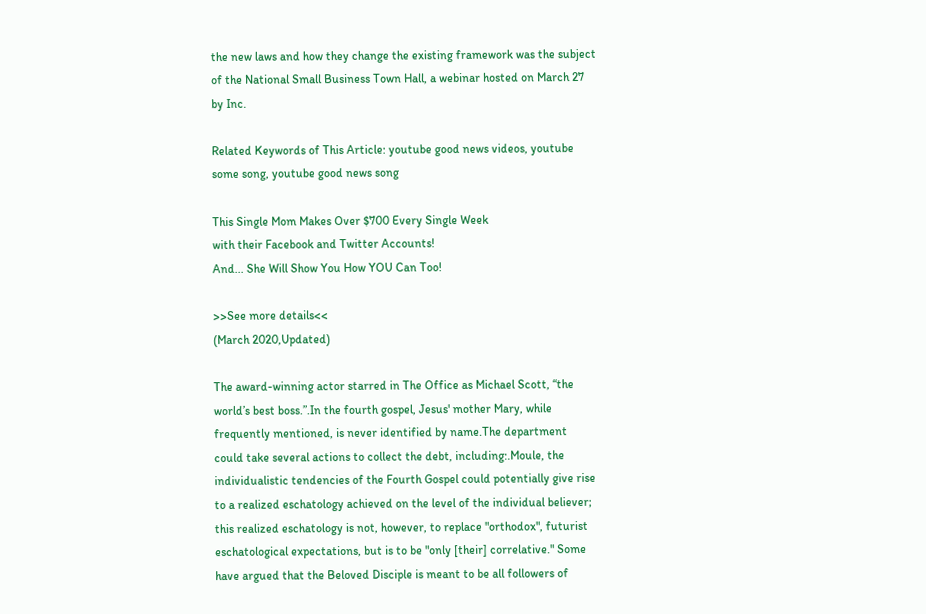the new laws and how they change the existing framework was the subject of the National Small Business Town Hall, a webinar hosted on March 27 by Inc.

Related Keywords of This Article: youtube good news videos, youtube some song, youtube good news song

This Single Mom Makes Over $700 Every Single Week
with their Facebook and Twitter Accounts!
And... She Will Show You How YOU Can Too!

>>See more details<<
(March 2020,Updated)

The award-winning actor starred in The Office as Michael Scott, “the world’s best boss.”.In the fourth gospel, Jesus' mother Mary, while frequently mentioned, is never identified by name.The department  could take several actions to collect the debt, including:.Moule, the individualistic tendencies of the Fourth Gospel could potentially give rise to a realized eschatology achieved on the level of the individual believer; this realized eschatology is not, however, to replace "orthodox", futurist eschatological expectations, but is to be "only [their] correlative." Some have argued that the Beloved Disciple is meant to be all followers of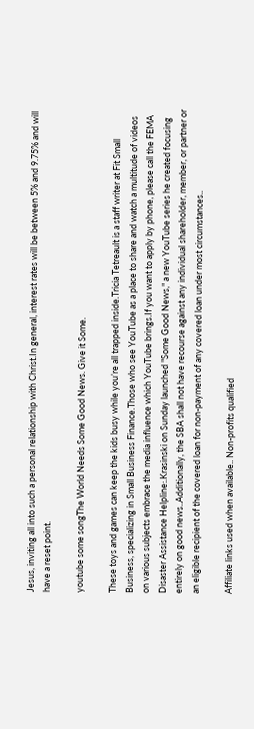Jesus, inviting all into such a personal relationship with Christ.In general, interest rates will be between 5% and 9.75% and will have a reset point.

youtube some songThe World Needs Some Good News. Give it Some.

These toys and games can keep the kids busy while you’re all trapped inside.Tricia Tetreault is a staff writer at Fit Small Business, specializing in Small Business Finance.Those who see YouTube as a place to share and watch a multitude of videos on various subjects embrace the media influence which YouTube brings.If you want to apply by phone, please call the FEMA Disaster Assistance Helpline:.Krasinski on Sunday launched "Some Good News," a new YouTube series he created focusing entirely on good news..Additionally, the SBA shall not have recourse against any individual shareholder, member, or partner or an eligible recipient of the covered loan for non-payment of any covered loan under most circumstances..

Affiliate links used when available.. Non-profits qualified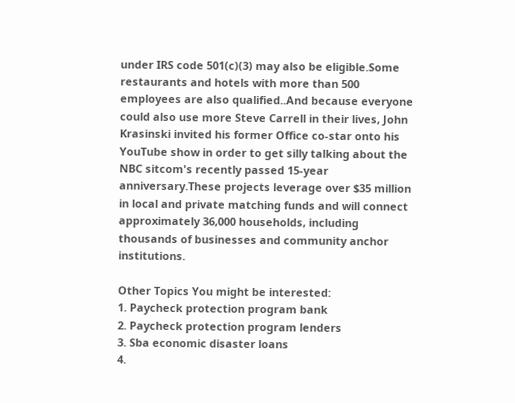under IRS code 501(c)(3) may also be eligible.Some restaurants and hotels with more than 500 employees are also qualified..And because everyone could also use more Steve Carrell in their lives, John Krasinski invited his former Office co-star onto his YouTube show in order to get silly talking about the NBC sitcom's recently passed 15-year anniversary.These projects leverage over $35 million in local and private matching funds and will connect approximately 36,000 households, including thousands of businesses and community anchor institutions.

Other Topics You might be interested:
1. Paycheck protection program bank
2. Paycheck protection program lenders
3. Sba economic disaster loans
4.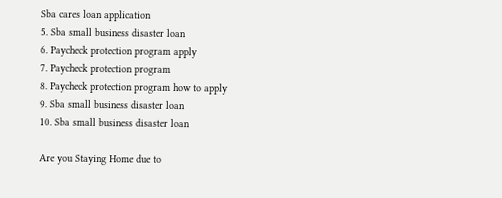Sba cares loan application
5. Sba small business disaster loan
6. Paycheck protection program apply
7. Paycheck protection program
8. Paycheck protection program how to apply
9. Sba small business disaster loan
10. Sba small business disaster loan

Are you Staying Home due to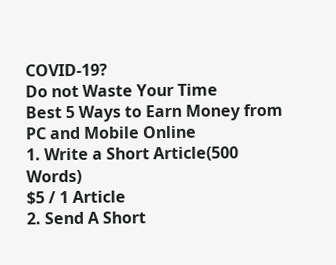COVID-19?
Do not Waste Your Time
Best 5 Ways to Earn Money from PC and Mobile Online
1. Write a Short Article(500 Words)
$5 / 1 Article
2. Send A Short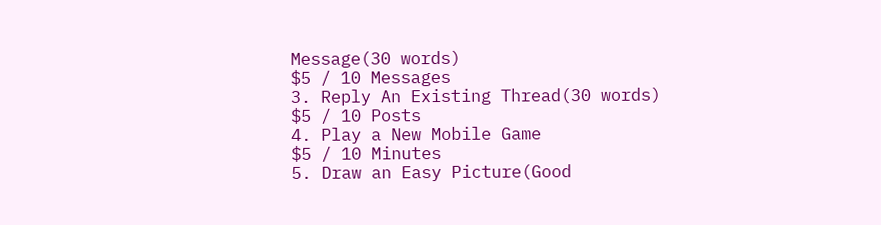Message(30 words)
$5 / 10 Messages
3. Reply An Existing Thread(30 words)
$5 / 10 Posts
4. Play a New Mobile Game
$5 / 10 Minutes
5. Draw an Easy Picture(Good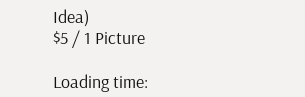Idea)
$5 / 1 Picture

Loading time: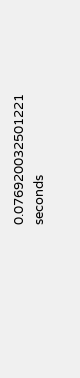0.076920032501221 seconds